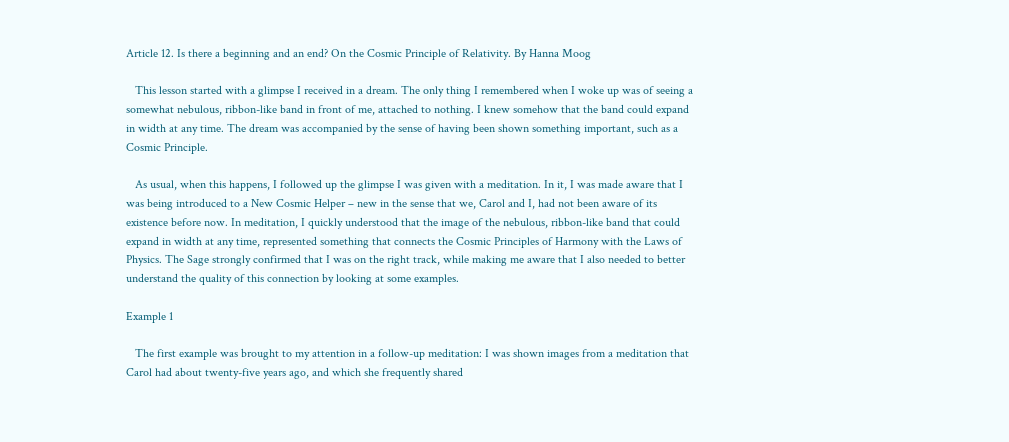Article 12. Is there a beginning and an end? On the Cosmic Principle of Relativity. By Hanna Moog

   This lesson started with a glimpse I received in a dream. The only thing I remembered when I woke up was of seeing a somewhat nebulous, ribbon-like band in front of me, attached to nothing. I knew somehow that the band could expand in width at any time. The dream was accompanied by the sense of having been shown something important, such as a Cosmic Principle.

   As usual, when this happens, I followed up the glimpse I was given with a meditation. In it, I was made aware that I was being introduced to a New Cosmic Helper – new in the sense that we, Carol and I, had not been aware of its existence before now. In meditation, I quickly understood that the image of the nebulous, ribbon-like band that could expand in width at any time, represented something that connects the Cosmic Principles of Harmony with the Laws of Physics. The Sage strongly confirmed that I was on the right track, while making me aware that I also needed to better understand the quality of this connection by looking at some examples.

Example 1

   The first example was brought to my attention in a follow-up meditation: I was shown images from a meditation that Carol had about twenty-five years ago, and which she frequently shared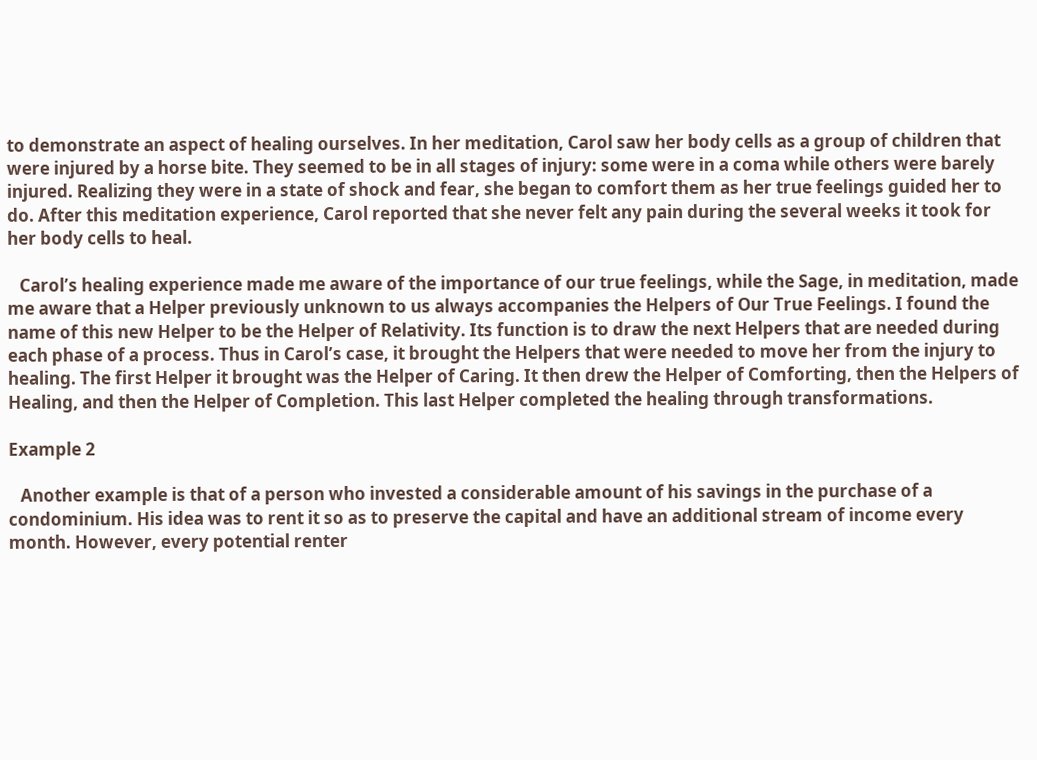to demonstrate an aspect of healing ourselves. In her meditation, Carol saw her body cells as a group of children that were injured by a horse bite. They seemed to be in all stages of injury: some were in a coma while others were barely injured. Realizing they were in a state of shock and fear, she began to comfort them as her true feelings guided her to do. After this meditation experience, Carol reported that she never felt any pain during the several weeks it took for her body cells to heal.

   Carol’s healing experience made me aware of the importance of our true feelings, while the Sage, in meditation, made me aware that a Helper previously unknown to us always accompanies the Helpers of Our True Feelings. I found the name of this new Helper to be the Helper of Relativity. Its function is to draw the next Helpers that are needed during each phase of a process. Thus in Carol’s case, it brought the Helpers that were needed to move her from the injury to healing. The first Helper it brought was the Helper of Caring. It then drew the Helper of Comforting, then the Helpers of Healing, and then the Helper of Completion. This last Helper completed the healing through transformations.

Example 2

   Another example is that of a person who invested a considerable amount of his savings in the purchase of a condominium. His idea was to rent it so as to preserve the capital and have an additional stream of income every month. However, every potential renter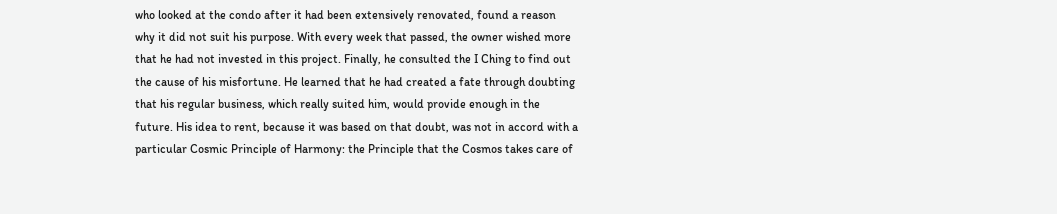who looked at the condo after it had been extensively renovated, found a reason why it did not suit his purpose. With every week that passed, the owner wished more that he had not invested in this project. Finally, he consulted the I Ching to find out the cause of his misfortune. He learned that he had created a fate through doubting that his regular business, which really suited him, would provide enough in the future. His idea to rent, because it was based on that doubt, was not in accord with a particular Cosmic Principle of Harmony: the Principle that the Cosmos takes care of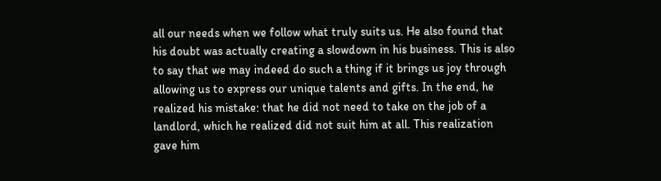all our needs when we follow what truly suits us. He also found that his doubt was actually creating a slowdown in his business. This is also to say that we may indeed do such a thing if it brings us joy through allowing us to express our unique talents and gifts. In the end, he realized his mistake: that he did not need to take on the job of a landlord, which he realized did not suit him at all. This realization gave him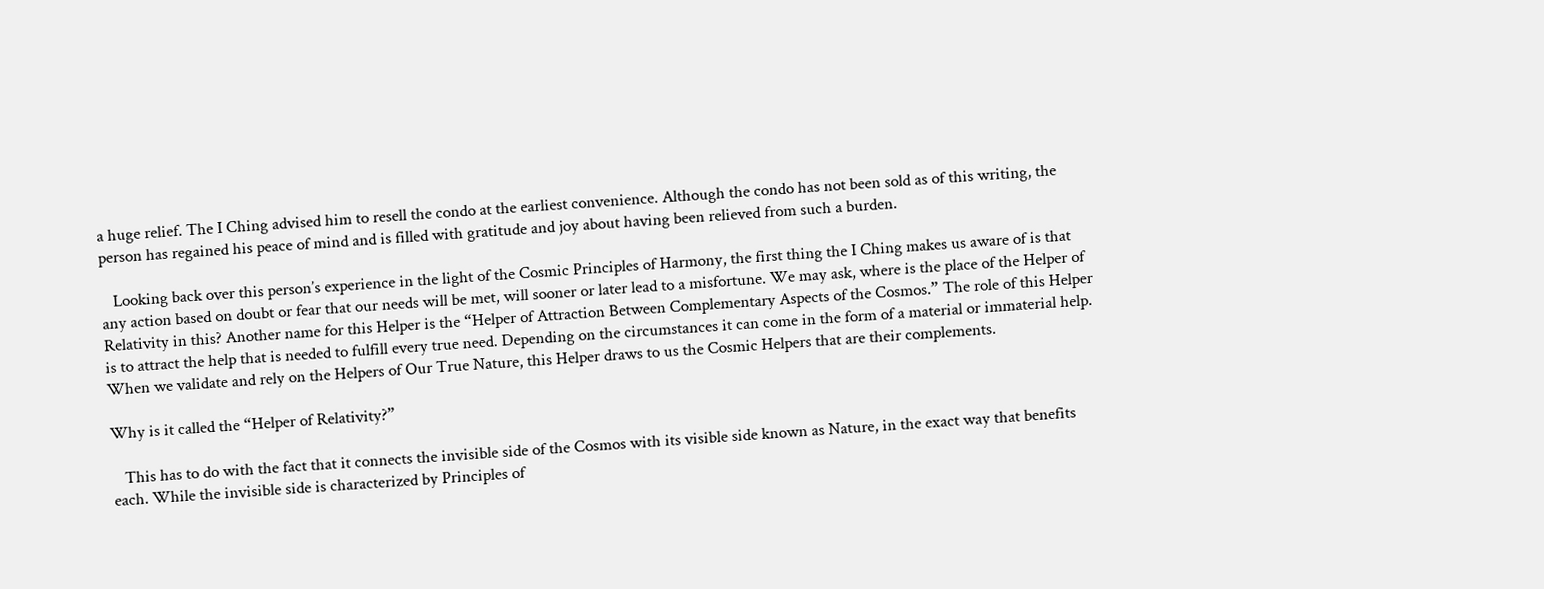a huge relief. The I Ching advised him to resell the condo at the earliest convenience. Although the condo has not been sold as of this writing, the person has regained his peace of mind and is filled with gratitude and joy about having been relieved from such a burden.

   Looking back over this person’s experience in the light of the Cosmic Principles of Harmony, the first thing the I Ching makes us aware of is that any action based on doubt or fear that our needs will be met, will sooner or later lead to a misfortune. We may ask, where is the place of the Helper of Relativity in this? Another name for this Helper is the “Helper of Attraction Between Complementary Aspects of the Cosmos.” The role of this Helper is to attract the help that is needed to fulfill every true need. Depending on the circumstances it can come in the form of a material or immaterial help. When we validate and rely on the Helpers of Our True Nature, this Helper draws to us the Cosmic Helpers that are their complements.

Why is it called the “Helper of Relativity?”

   This has to do with the fact that it connects the invisible side of the Cosmos with its visible side known as Nature, in the exact way that benefits each. While the invisible side is characterized by Principles of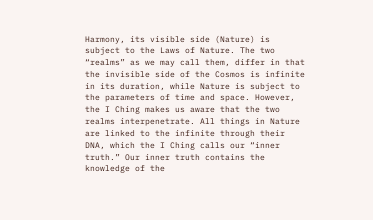Harmony, its visible side (Nature) is subject to the Laws of Nature. The two “realms” as we may call them, differ in that the invisible side of the Cosmos is infinite in its duration, while Nature is subject to the parameters of time and space. However, the I Ching makes us aware that the two realms interpenetrate. All things in Nature are linked to the infinite through their DNA, which the I Ching calls our “inner truth.” Our inner truth contains the knowledge of the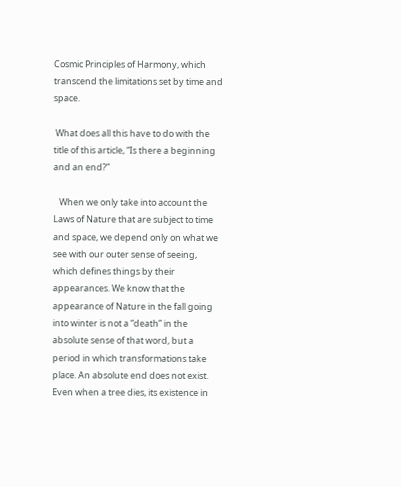Cosmic Principles of Harmony, which transcend the limitations set by time and space.

 What does all this have to do with the title of this article, “Is there a beginning and an end?”

   When we only take into account the Laws of Nature that are subject to time and space, we depend only on what we see with our outer sense of seeing, which defines things by their appearances. We know that the appearance of Nature in the fall going into winter is not a “death” in the absolute sense of that word, but a period in which transformations take place. An absolute end does not exist. Even when a tree dies, its existence in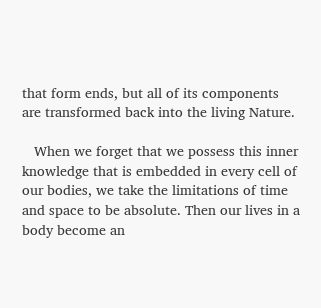that form ends, but all of its components are transformed back into the living Nature.

   When we forget that we possess this inner knowledge that is embedded in every cell of our bodies, we take the limitations of time and space to be absolute. Then our lives in a body become an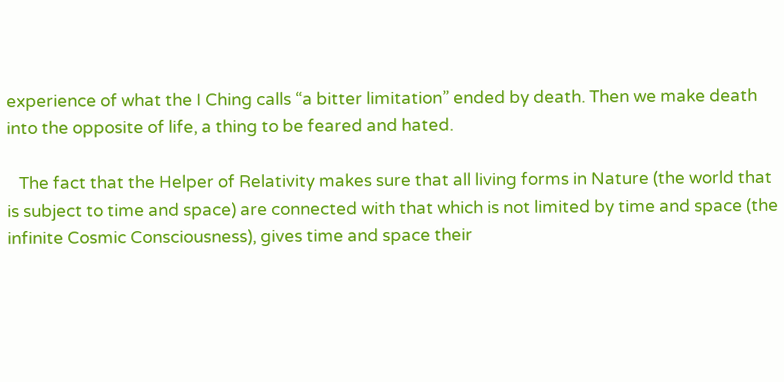experience of what the I Ching calls “a bitter limitation” ended by death. Then we make death into the opposite of life, a thing to be feared and hated.

   The fact that the Helper of Relativity makes sure that all living forms in Nature (the world that is subject to time and space) are connected with that which is not limited by time and space (the infinite Cosmic Consciousness), gives time and space their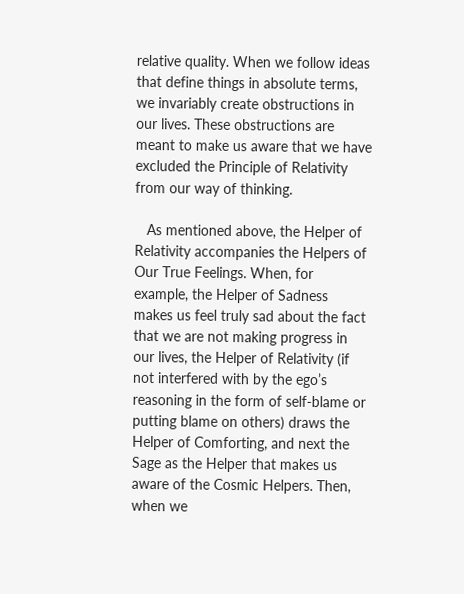relative quality. When we follow ideas that define things in absolute terms, we invariably create obstructions in our lives. These obstructions are meant to make us aware that we have excluded the Principle of Relativity from our way of thinking.

   As mentioned above, the Helper of Relativity accompanies the Helpers of Our True Feelings. When, for example, the Helper of Sadness makes us feel truly sad about the fact that we are not making progress in our lives, the Helper of Relativity (if not interfered with by the ego’s reasoning in the form of self-blame or putting blame on others) draws the Helper of Comforting, and next the Sage as the Helper that makes us aware of the Cosmic Helpers. Then, when we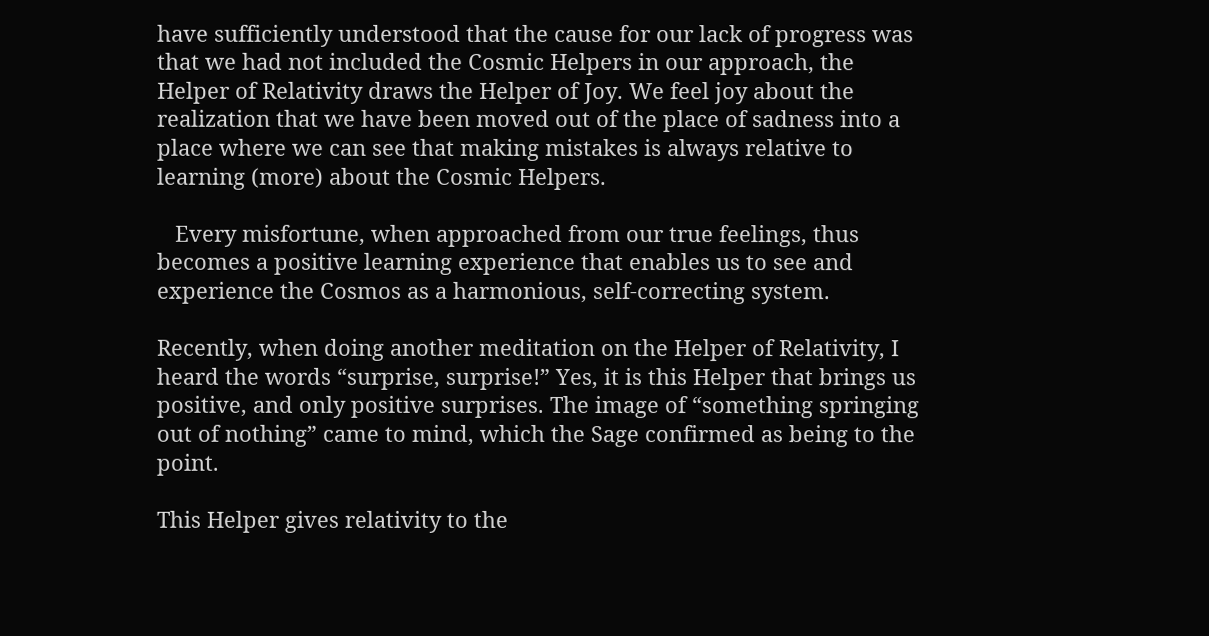have sufficiently understood that the cause for our lack of progress was that we had not included the Cosmic Helpers in our approach, the Helper of Relativity draws the Helper of Joy. We feel joy about the realization that we have been moved out of the place of sadness into a place where we can see that making mistakes is always relative to learning (more) about the Cosmic Helpers.

   Every misfortune, when approached from our true feelings, thus becomes a positive learning experience that enables us to see and experience the Cosmos as a harmonious, self-correcting system.

Recently, when doing another meditation on the Helper of Relativity, I heard the words “surprise, surprise!” Yes, it is this Helper that brings us positive, and only positive surprises. The image of “something springing out of nothing” came to mind, which the Sage confirmed as being to the point.

This Helper gives relativity to the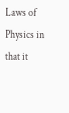Laws of Physics in that it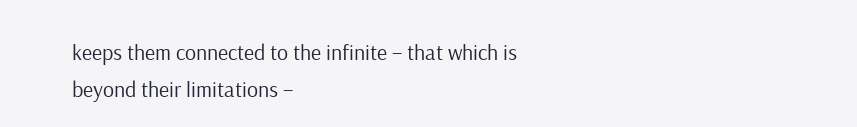keeps them connected to the infinite – that which is beyond their limitations –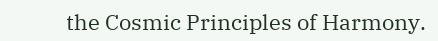the Cosmic Principles of Harmony.